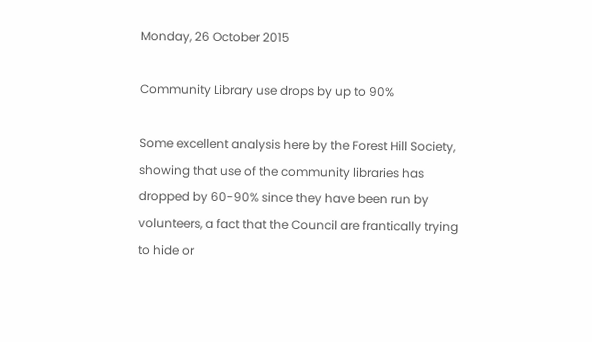Monday, 26 October 2015

Community Library use drops by up to 90%

Some excellent analysis here by the Forest Hill Society, showing that use of the community libraries has dropped by 60-90% since they have been run by volunteers, a fact that the Council are frantically trying to hide or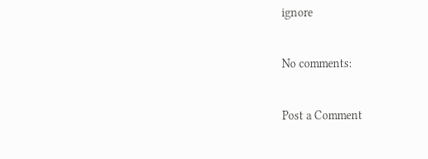ignore

No comments:

Post a Comment